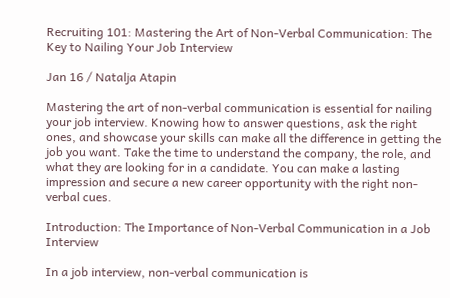Recruiting 101: Mastering the Art of Non-Verbal Communication: The Key to Nailing Your Job Interview

Jan 16 / Natalja Atapin

Mastering the art of non-verbal communication is essential for nailing your job interview. Knowing how to answer questions, ask the right ones, and showcase your skills can make all the difference in getting the job you want. Take the time to understand the company, the role, and what they are looking for in a candidate. You can make a lasting impression and secure a new career opportunity with the right non-verbal cues.

Introduction: The Importance of Non-Verbal Communication in a Job Interview

In a job interview, non-verbal communication is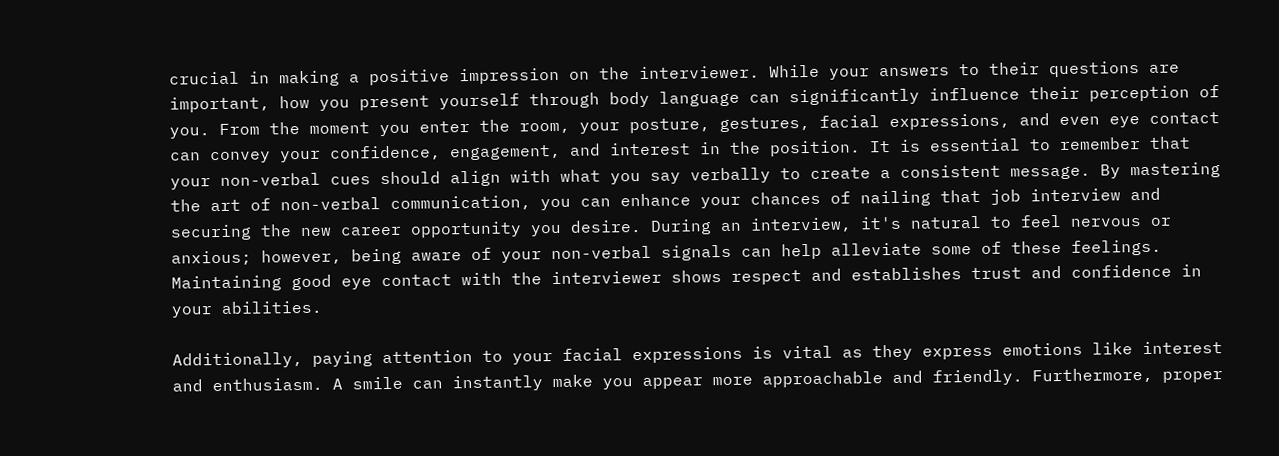crucial in making a positive impression on the interviewer. While your answers to their questions are important, how you present yourself through body language can significantly influence their perception of you. From the moment you enter the room, your posture, gestures, facial expressions, and even eye contact can convey your confidence, engagement, and interest in the position. It is essential to remember that your non-verbal cues should align with what you say verbally to create a consistent message. By mastering the art of non-verbal communication, you can enhance your chances of nailing that job interview and securing the new career opportunity you desire. During an interview, it's natural to feel nervous or anxious; however, being aware of your non-verbal signals can help alleviate some of these feelings. Maintaining good eye contact with the interviewer shows respect and establishes trust and confidence in your abilities.

Additionally, paying attention to your facial expressions is vital as they express emotions like interest and enthusiasm. A smile can instantly make you appear more approachable and friendly. Furthermore, proper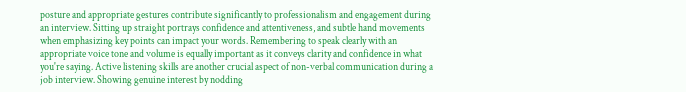posture and appropriate gestures contribute significantly to professionalism and engagement during an interview. Sitting up straight portrays confidence and attentiveness, and subtle hand movements when emphasizing key points can impact your words. Remembering to speak clearly with an appropriate voice tone and volume is equally important as it conveys clarity and confidence in what you're saying. Active listening skills are another crucial aspect of non-verbal communication during a job interview. Showing genuine interest by nodding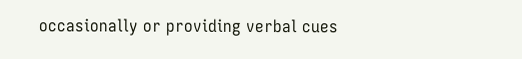occasionally or providing verbal cues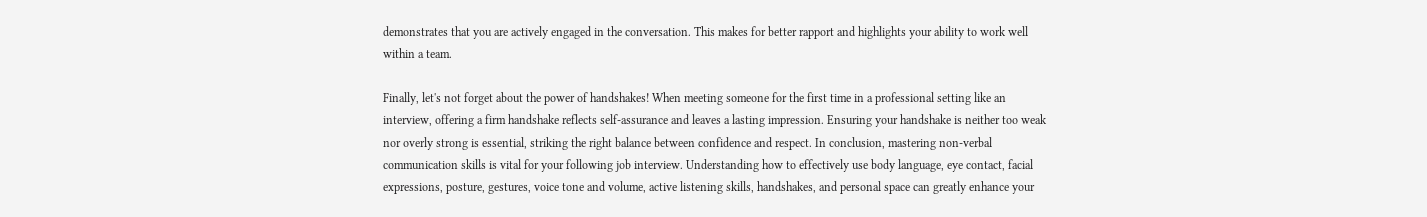demonstrates that you are actively engaged in the conversation. This makes for better rapport and highlights your ability to work well within a team.

Finally, let's not forget about the power of handshakes! When meeting someone for the first time in a professional setting like an interview, offering a firm handshake reflects self-assurance and leaves a lasting impression. Ensuring your handshake is neither too weak nor overly strong is essential, striking the right balance between confidence and respect. In conclusion, mastering non-verbal communication skills is vital for your following job interview. Understanding how to effectively use body language, eye contact, facial expressions, posture, gestures, voice tone and volume, active listening skills, handshakes, and personal space can greatly enhance your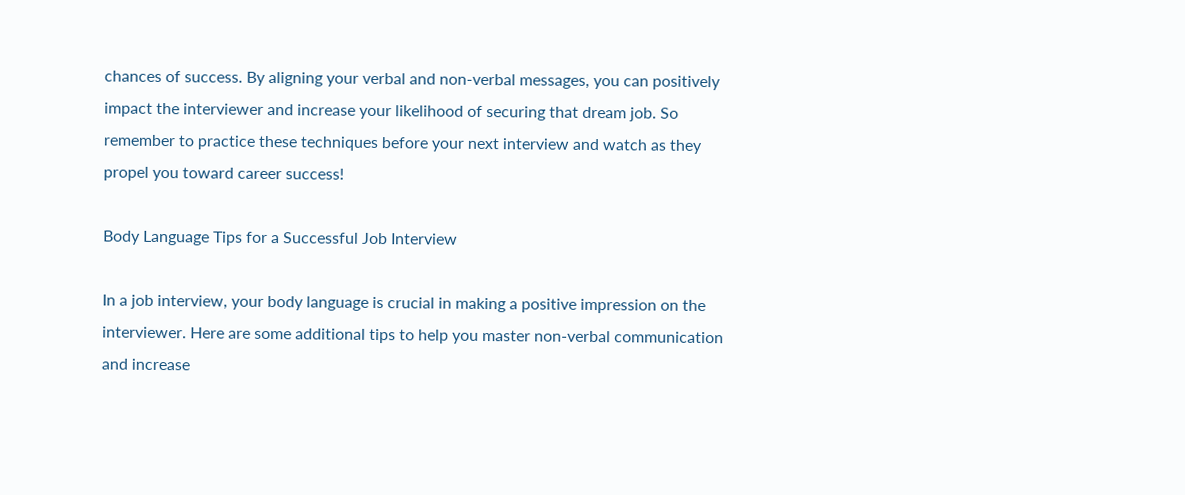chances of success. By aligning your verbal and non-verbal messages, you can positively impact the interviewer and increase your likelihood of securing that dream job. So remember to practice these techniques before your next interview and watch as they propel you toward career success!

Body Language Tips for a Successful Job Interview

In a job interview, your body language is crucial in making a positive impression on the interviewer. Here are some additional tips to help you master non-verbal communication and increase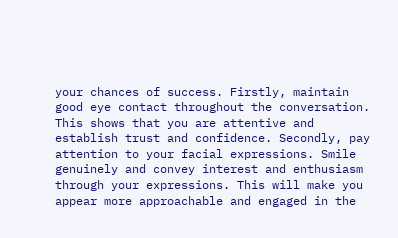your chances of success. Firstly, maintain good eye contact throughout the conversation. This shows that you are attentive and establish trust and confidence. Secondly, pay attention to your facial expressions. Smile genuinely and convey interest and enthusiasm through your expressions. This will make you appear more approachable and engaged in the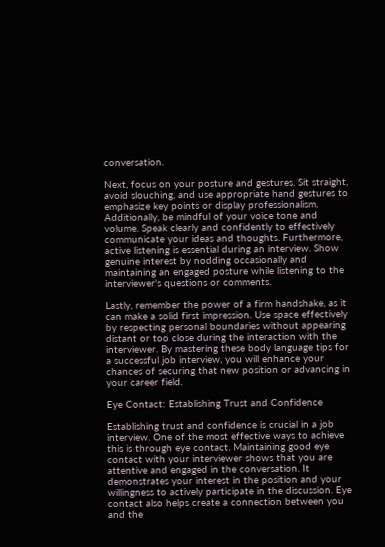conversation.

Next, focus on your posture and gestures. Sit straight, avoid slouching, and use appropriate hand gestures to emphasize key points or display professionalism. Additionally, be mindful of your voice tone and volume. Speak clearly and confidently to effectively communicate your ideas and thoughts. Furthermore, active listening is essential during an interview. Show genuine interest by nodding occasionally and maintaining an engaged posture while listening to the interviewer's questions or comments.

Lastly, remember the power of a firm handshake, as it can make a solid first impression. Use space effectively by respecting personal boundaries without appearing distant or too close during the interaction with the interviewer. By mastering these body language tips for a successful job interview, you will enhance your chances of securing that new position or advancing in your career field.

Eye Contact: Establishing Trust and Confidence

Establishing trust and confidence is crucial in a job interview. One of the most effective ways to achieve this is through eye contact. Maintaining good eye contact with your interviewer shows that you are attentive and engaged in the conversation. It demonstrates your interest in the position and your willingness to actively participate in the discussion. Eye contact also helps create a connection between you and the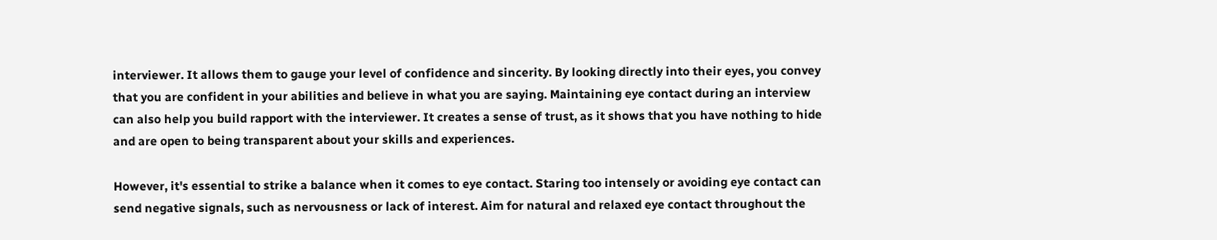interviewer. It allows them to gauge your level of confidence and sincerity. By looking directly into their eyes, you convey that you are confident in your abilities and believe in what you are saying. Maintaining eye contact during an interview can also help you build rapport with the interviewer. It creates a sense of trust, as it shows that you have nothing to hide and are open to being transparent about your skills and experiences.

However, it's essential to strike a balance when it comes to eye contact. Staring too intensely or avoiding eye contact can send negative signals, such as nervousness or lack of interest. Aim for natural and relaxed eye contact throughout the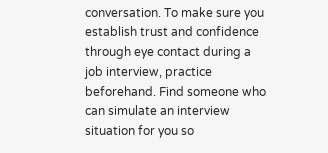conversation. To make sure you establish trust and confidence through eye contact during a job interview, practice beforehand. Find someone who can simulate an interview situation for you so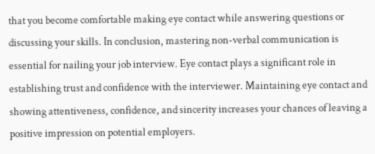that you become comfortable making eye contact while answering questions or discussing your skills. In conclusion, mastering non-verbal communication is essential for nailing your job interview. Eye contact plays a significant role in establishing trust and confidence with the interviewer. Maintaining eye contact and showing attentiveness, confidence, and sincerity increases your chances of leaving a positive impression on potential employers.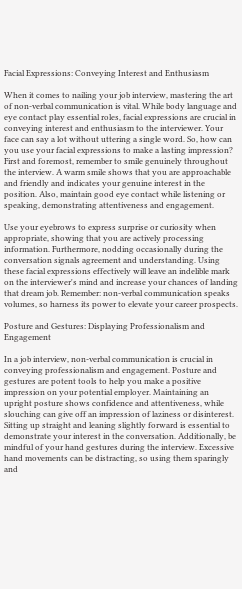Facial Expressions: Conveying Interest and Enthusiasm

When it comes to nailing your job interview, mastering the art of non-verbal communication is vital. While body language and eye contact play essential roles, facial expressions are crucial in conveying interest and enthusiasm to the interviewer. Your face can say a lot without uttering a single word. So, how can you use your facial expressions to make a lasting impression? First and foremost, remember to smile genuinely throughout the interview. A warm smile shows that you are approachable and friendly and indicates your genuine interest in the position. Also, maintain good eye contact while listening or speaking, demonstrating attentiveness and engagement.

Use your eyebrows to express surprise or curiosity when appropriate, showing that you are actively processing information. Furthermore, nodding occasionally during the conversation signals agreement and understanding. Using these facial expressions effectively will leave an indelible mark on the interviewer's mind and increase your chances of landing that dream job. Remember: non-verbal communication speaks volumes, so harness its power to elevate your career prospects.

Posture and Gestures: Displaying Professionalism and Engagement

In a job interview, non-verbal communication is crucial in conveying professionalism and engagement. Posture and gestures are potent tools to help you make a positive impression on your potential employer. Maintaining an upright posture shows confidence and attentiveness, while slouching can give off an impression of laziness or disinterest. Sitting up straight and leaning slightly forward is essential to demonstrate your interest in the conversation. Additionally, be mindful of your hand gestures during the interview. Excessive hand movements can be distracting, so using them sparingly and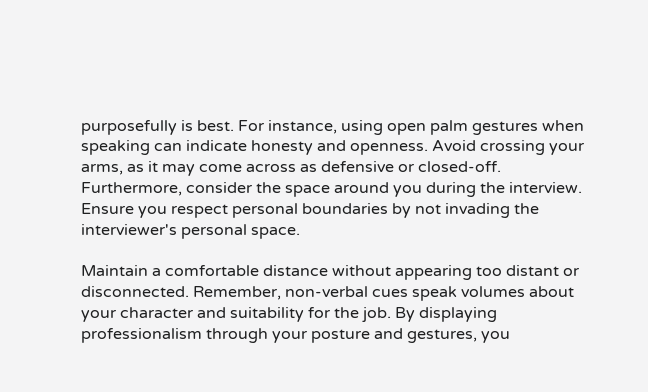purposefully is best. For instance, using open palm gestures when speaking can indicate honesty and openness. Avoid crossing your arms, as it may come across as defensive or closed-off. Furthermore, consider the space around you during the interview. Ensure you respect personal boundaries by not invading the interviewer's personal space.

Maintain a comfortable distance without appearing too distant or disconnected. Remember, non-verbal cues speak volumes about your character and suitability for the job. By displaying professionalism through your posture and gestures, you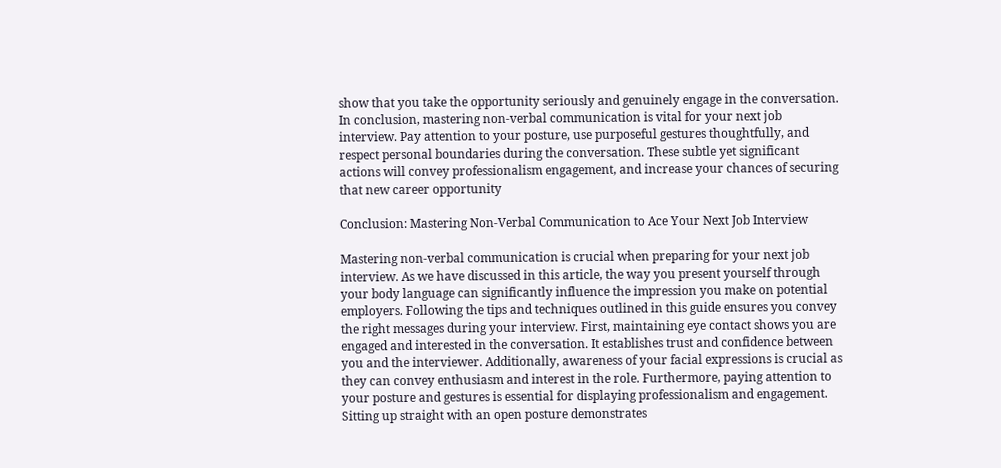show that you take the opportunity seriously and genuinely engage in the conversation. In conclusion, mastering non-verbal communication is vital for your next job interview. Pay attention to your posture, use purposeful gestures thoughtfully, and respect personal boundaries during the conversation. These subtle yet significant actions will convey professionalism engagement, and increase your chances of securing that new career opportunity

Conclusion: Mastering Non-Verbal Communication to Ace Your Next Job Interview

Mastering non-verbal communication is crucial when preparing for your next job interview. As we have discussed in this article, the way you present yourself through your body language can significantly influence the impression you make on potential employers. Following the tips and techniques outlined in this guide ensures you convey the right messages during your interview. First, maintaining eye contact shows you are engaged and interested in the conversation. It establishes trust and confidence between you and the interviewer. Additionally, awareness of your facial expressions is crucial as they can convey enthusiasm and interest in the role. Furthermore, paying attention to your posture and gestures is essential for displaying professionalism and engagement. Sitting up straight with an open posture demonstrates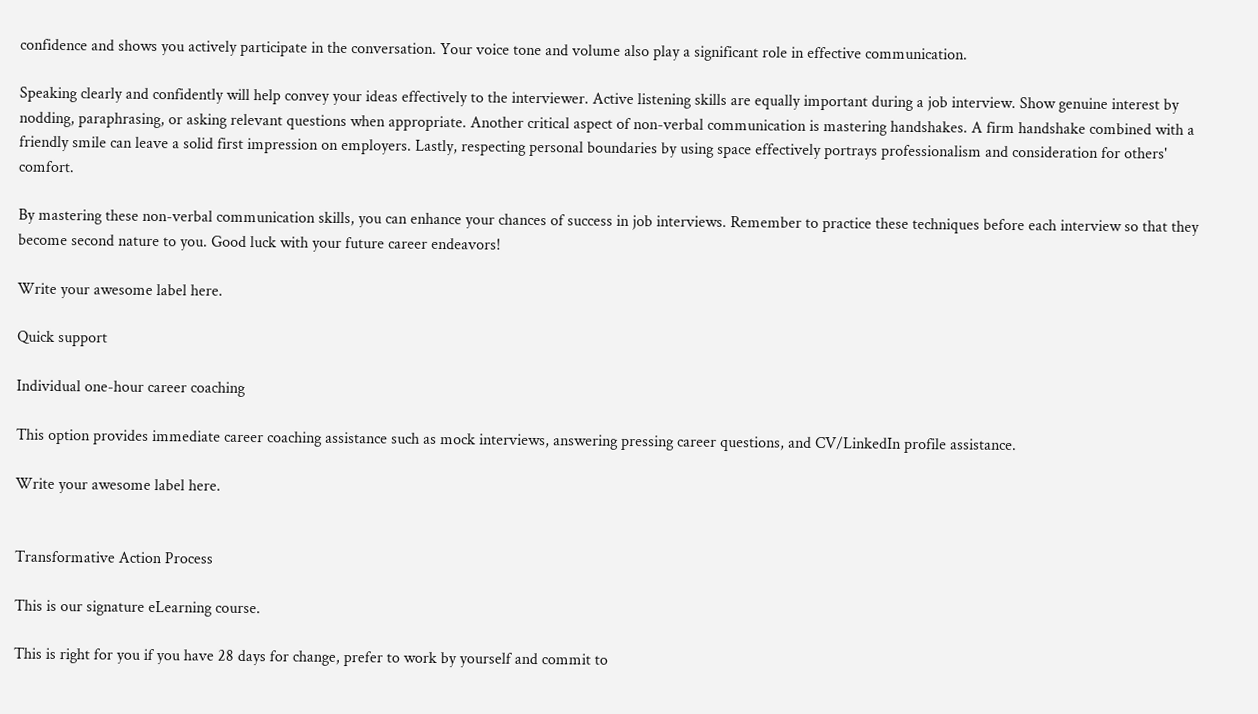confidence and shows you actively participate in the conversation. Your voice tone and volume also play a significant role in effective communication.

Speaking clearly and confidently will help convey your ideas effectively to the interviewer. Active listening skills are equally important during a job interview. Show genuine interest by nodding, paraphrasing, or asking relevant questions when appropriate. Another critical aspect of non-verbal communication is mastering handshakes. A firm handshake combined with a friendly smile can leave a solid first impression on employers. Lastly, respecting personal boundaries by using space effectively portrays professionalism and consideration for others' comfort.

By mastering these non-verbal communication skills, you can enhance your chances of success in job interviews. Remember to practice these techniques before each interview so that they become second nature to you. Good luck with your future career endeavors!

Write your awesome label here.

Quick support

Individual one-hour career coaching

This option provides immediate career coaching assistance such as mock interviews, answering pressing career questions, and CV/LinkedIn profile assistance.

Write your awesome label here.


Transformative Action Process

This is our signature eLearning course.

This is right for you if you have 28 days for change, prefer to work by yourself and commit to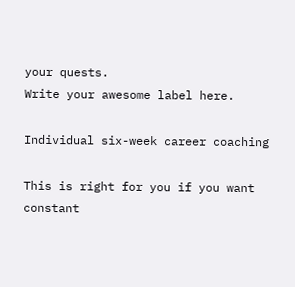your quests.
Write your awesome label here.

Individual six-week career coaching

This is right for you if you want constant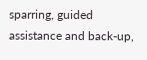sparring, guided assistance and back-up,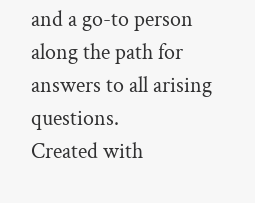and a go-to person along the path for answers to all arising questions.
Created with